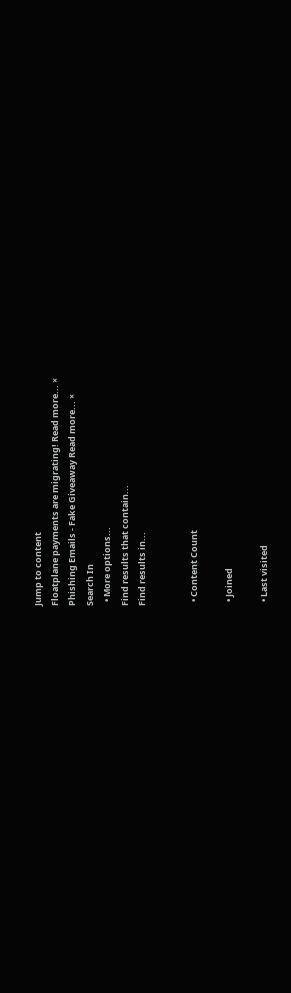Jump to content
Floatplane payments are migrating! Read more... ×
Phishing Emails - Fake Giveaway Read more... ×
Search In
  • More options...
Find results that contain...
Find results in...


  • Content Count

  • Joined

  • Last visited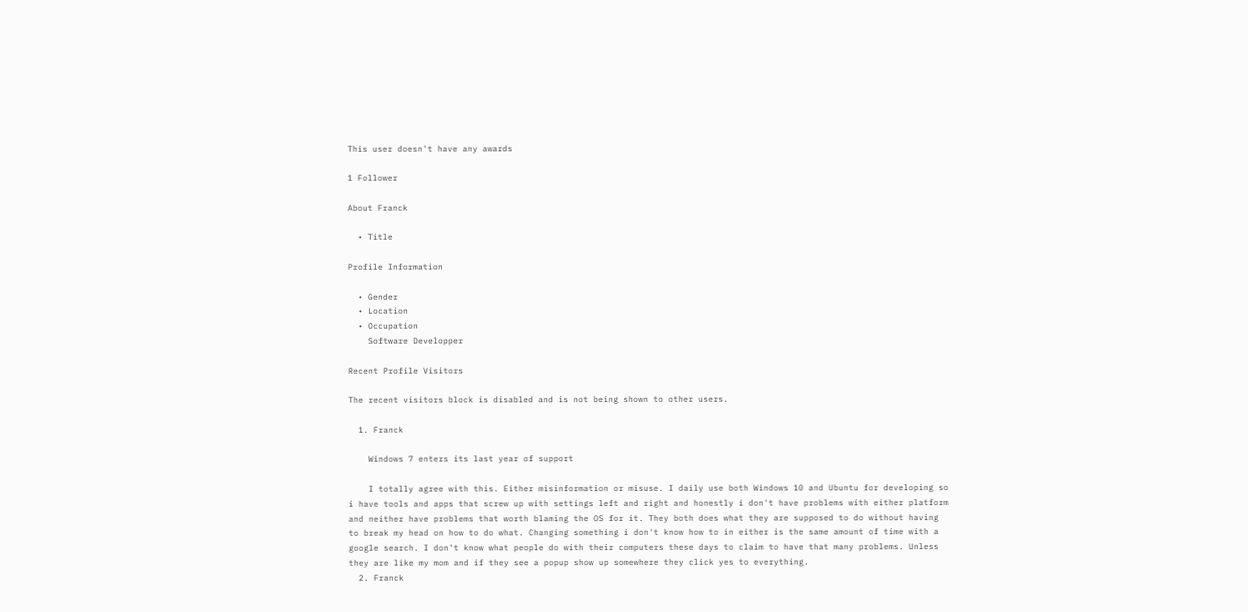This user doesn't have any awards

1 Follower

About Franck

  • Title

Profile Information

  • Gender
  • Location
  • Occupation
    Software Developper

Recent Profile Visitors

The recent visitors block is disabled and is not being shown to other users.

  1. Franck

    Windows 7 enters its last year of support

    I totally agree with this. Either misinformation or misuse. I daily use both Windows 10 and Ubuntu for developing so i have tools and apps that screw up with settings left and right and honestly i don't have problems with either platform and neither have problems that worth blaming the OS for it. They both does what they are supposed to do without having to break my head on how to do what. Changing something i don't know how to in either is the same amount of time with a google search. I don't know what people do with their computers these days to claim to have that many problems. Unless they are like my mom and if they see a popup show up somewhere they click yes to everything.
  2. Franck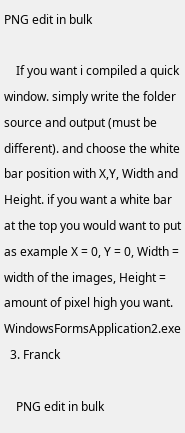PNG edit in bulk

    If you want i compiled a quick window. simply write the folder source and output (must be different). and choose the white bar position with X,Y, Width and Height. if you want a white bar at the top you would want to put as example X = 0, Y = 0, Width = width of the images, Height = amount of pixel high you want. WindowsFormsApplication2.exe
  3. Franck

    PNG edit in bulk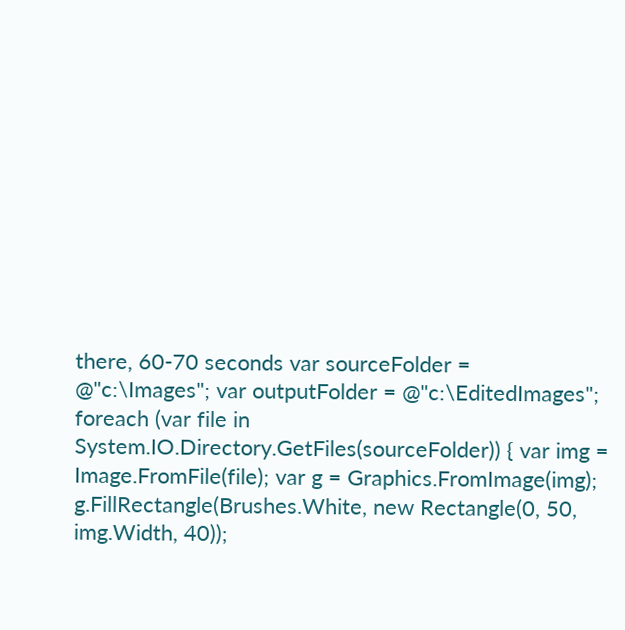there, 60-70 seconds var sourceFolder = @"c:\Images"; var outputFolder = @"c:\EditedImages"; foreach (var file in System.IO.Directory.GetFiles(sourceFolder)) { var img = Image.FromFile(file); var g = Graphics.FromImage(img); g.FillRectangle(Brushes.White, new Rectangle(0, 50, img.Width, 40));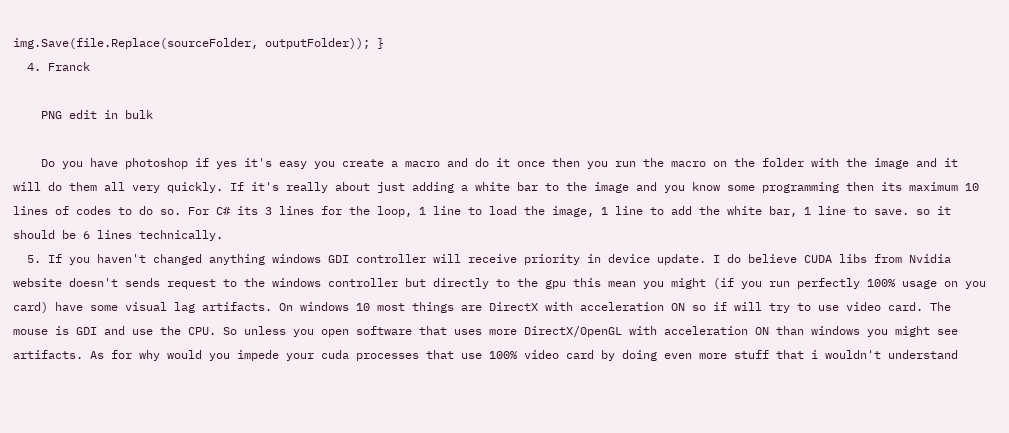img.Save(file.Replace(sourceFolder, outputFolder)); }
  4. Franck

    PNG edit in bulk

    Do you have photoshop if yes it's easy you create a macro and do it once then you run the macro on the folder with the image and it will do them all very quickly. If it's really about just adding a white bar to the image and you know some programming then its maximum 10 lines of codes to do so. For C# its 3 lines for the loop, 1 line to load the image, 1 line to add the white bar, 1 line to save. so it should be 6 lines technically.
  5. If you haven't changed anything windows GDI controller will receive priority in device update. I do believe CUDA libs from Nvidia website doesn't sends request to the windows controller but directly to the gpu this mean you might (if you run perfectly 100% usage on you card) have some visual lag artifacts. On windows 10 most things are DirectX with acceleration ON so if will try to use video card. The mouse is GDI and use the CPU. So unless you open software that uses more DirectX/OpenGL with acceleration ON than windows you might see artifacts. As for why would you impede your cuda processes that use 100% video card by doing even more stuff that i wouldn't understand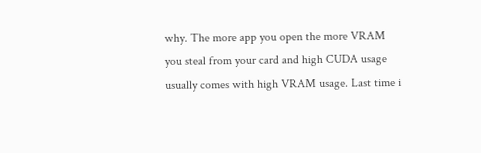why. The more app you open the more VRAM you steal from your card and high CUDA usage usually comes with high VRAM usage. Last time i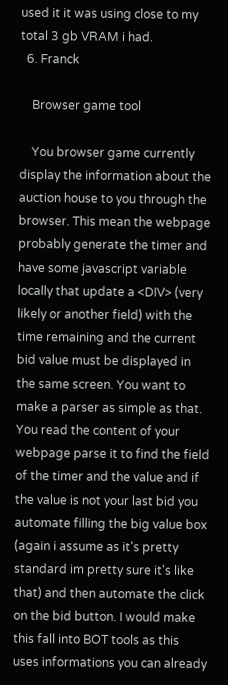used it it was using close to my total 3 gb VRAM i had.
  6. Franck

    Browser game tool

    You browser game currently display the information about the auction house to you through the browser. This mean the webpage probably generate the timer and have some javascript variable locally that update a <DIV> (very likely or another field) with the time remaining and the current bid value must be displayed in the same screen. You want to make a parser as simple as that. You read the content of your webpage parse it to find the field of the timer and the value and if the value is not your last bid you automate filling the big value box (again i assume as it's pretty standard im pretty sure it's like that) and then automate the click on the bid button. I would make this fall into BOT tools as this uses informations you can already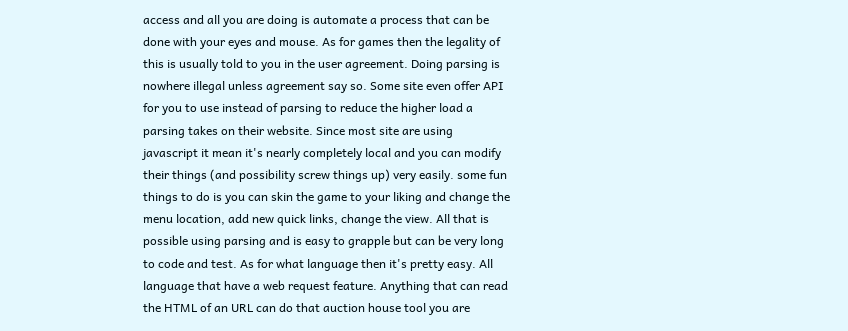access and all you are doing is automate a process that can be done with your eyes and mouse. As for games then the legality of this is usually told to you in the user agreement. Doing parsing is nowhere illegal unless agreement say so. Some site even offer API for you to use instead of parsing to reduce the higher load a parsing takes on their website. Since most site are using javascript it mean it's nearly completely local and you can modify their things (and possibility screw things up) very easily. some fun things to do is you can skin the game to your liking and change the menu location, add new quick links, change the view. All that is possible using parsing and is easy to grapple but can be very long to code and test. As for what language then it's pretty easy. All language that have a web request feature. Anything that can read the HTML of an URL can do that auction house tool you are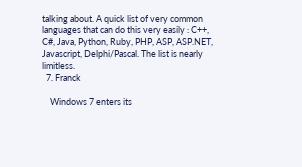talking about. A quick list of very common languages that can do this very easily : C++, C#, Java, Python, Ruby, PHP, ASP, ASP.NET, Javascript, Delphi/Pascal. The list is nearly limitless.
  7. Franck

    Windows 7 enters its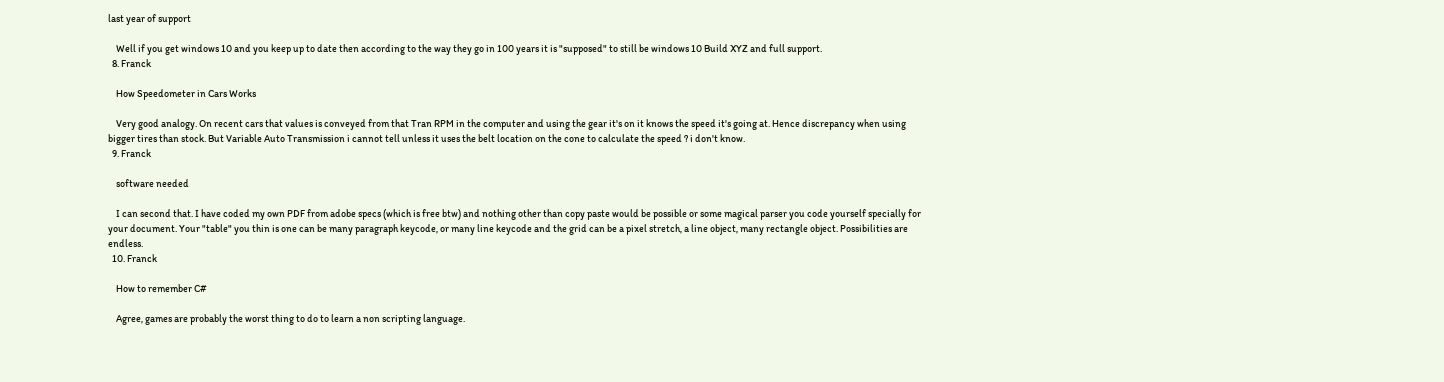last year of support

    Well if you get windows 10 and you keep up to date then according to the way they go in 100 years it is "supposed" to still be windows 10 Build XYZ and full support.
  8. Franck

    How Speedometer in Cars Works

    Very good analogy. On recent cars that values is conveyed from that Tran RPM in the computer and using the gear it's on it knows the speed it's going at. Hence discrepancy when using bigger tires than stock. But Variable Auto Transmission i cannot tell unless it uses the belt location on the cone to calculate the speed ? i don't know.
  9. Franck

    software needed

    I can second that. I have coded my own PDF from adobe specs (which is free btw) and nothing other than copy paste would be possible or some magical parser you code yourself specially for your document. Your "table" you thin is one can be many paragraph keycode, or many line keycode and the grid can be a pixel stretch, a line object, many rectangle object. Possibilities are endless.
  10. Franck

    How to remember C#

    Agree, games are probably the worst thing to do to learn a non scripting language.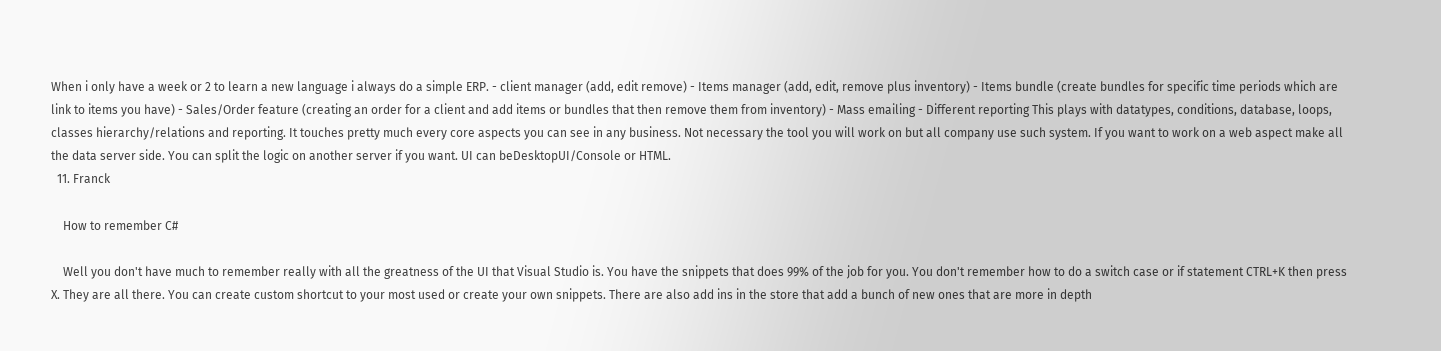When i only have a week or 2 to learn a new language i always do a simple ERP. - client manager (add, edit remove) - Items manager (add, edit, remove plus inventory) - Items bundle (create bundles for specific time periods which are link to items you have) - Sales/Order feature (creating an order for a client and add items or bundles that then remove them from inventory) - Mass emailing - Different reporting This plays with datatypes, conditions, database, loops, classes hierarchy/relations and reporting. It touches pretty much every core aspects you can see in any business. Not necessary the tool you will work on but all company use such system. If you want to work on a web aspect make all the data server side. You can split the logic on another server if you want. UI can beDesktopUI/Console or HTML.
  11. Franck

    How to remember C#

    Well you don't have much to remember really with all the greatness of the UI that Visual Studio is. You have the snippets that does 99% of the job for you. You don't remember how to do a switch case or if statement CTRL+K then press X. They are all there. You can create custom shortcut to your most used or create your own snippets. There are also add ins in the store that add a bunch of new ones that are more in depth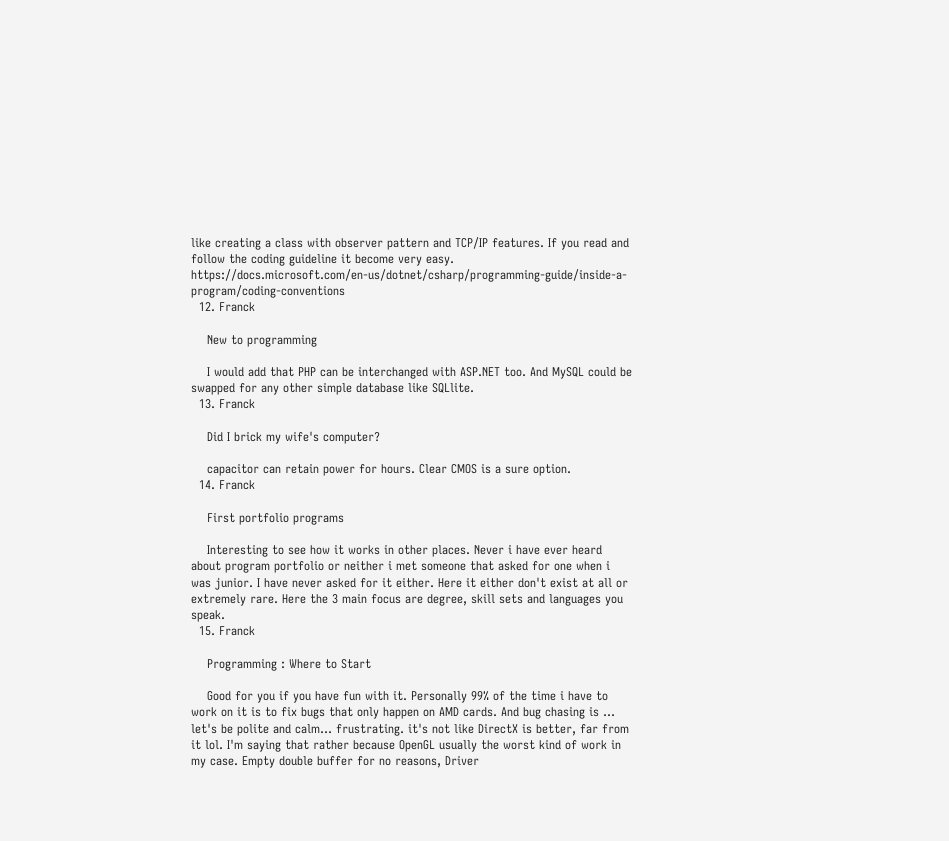like creating a class with observer pattern and TCP/IP features. If you read and follow the coding guideline it become very easy. https://docs.microsoft.com/en-us/dotnet/csharp/programming-guide/inside-a-program/coding-conventions
  12. Franck

    New to programming

    I would add that PHP can be interchanged with ASP.NET too. And MySQL could be swapped for any other simple database like SQLlite.
  13. Franck

    Did I brick my wife's computer?

    capacitor can retain power for hours. Clear CMOS is a sure option.
  14. Franck

    First portfolio programs

    Interesting to see how it works in other places. Never i have ever heard about program portfolio or neither i met someone that asked for one when i was junior. I have never asked for it either. Here it either don't exist at all or extremely rare. Here the 3 main focus are degree, skill sets and languages you speak.
  15. Franck

    Programming : Where to Start

    Good for you if you have fun with it. Personally 99% of the time i have to work on it is to fix bugs that only happen on AMD cards. And bug chasing is ... let's be polite and calm... frustrating. it's not like DirectX is better, far from it lol. I'm saying that rather because OpenGL usually the worst kind of work in my case. Empty double buffer for no reasons, Driver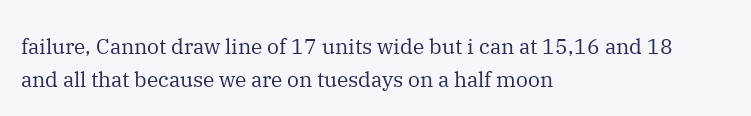failure, Cannot draw line of 17 units wide but i can at 15,16 and 18 and all that because we are on tuesdays on a half moon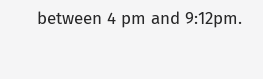between 4 pm and 9:12pm.